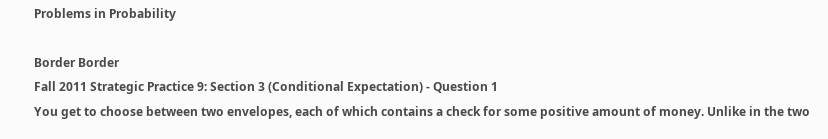Problems in Probability

Border Border
Fall 2011 Strategic Practice 9: Section 3 (Conditional Expectation) - Question 1
You get to choose between two envelopes, each of which contains a check for some positive amount of money. Unlike in the two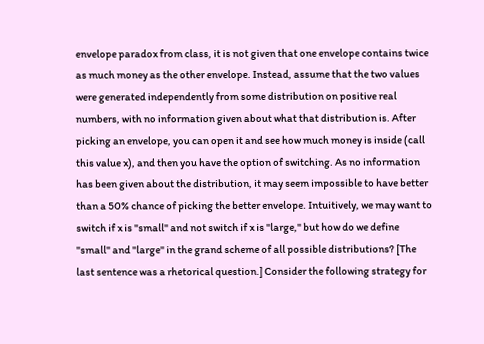envelope paradox from class, it is not given that one envelope contains twice as much money as the other envelope. Instead, assume that the two values were generated independently from some distribution on positive real numbers, with no information given about what that distribution is. After picking an envelope, you can open it and see how much money is inside (call this value x), and then you have the option of switching. As no information has been given about the distribution, it may seem impossible to have better than a 50% chance of picking the better envelope. Intuitively, we may want to switch if x is "small" and not switch if x is "large," but how do we define "small" and "large" in the grand scheme of all possible distributions? [The last sentence was a rhetorical question.] Consider the following strategy for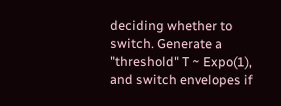deciding whether to switch. Generate a "threshold" T ~ Expo(1), and switch envelopes if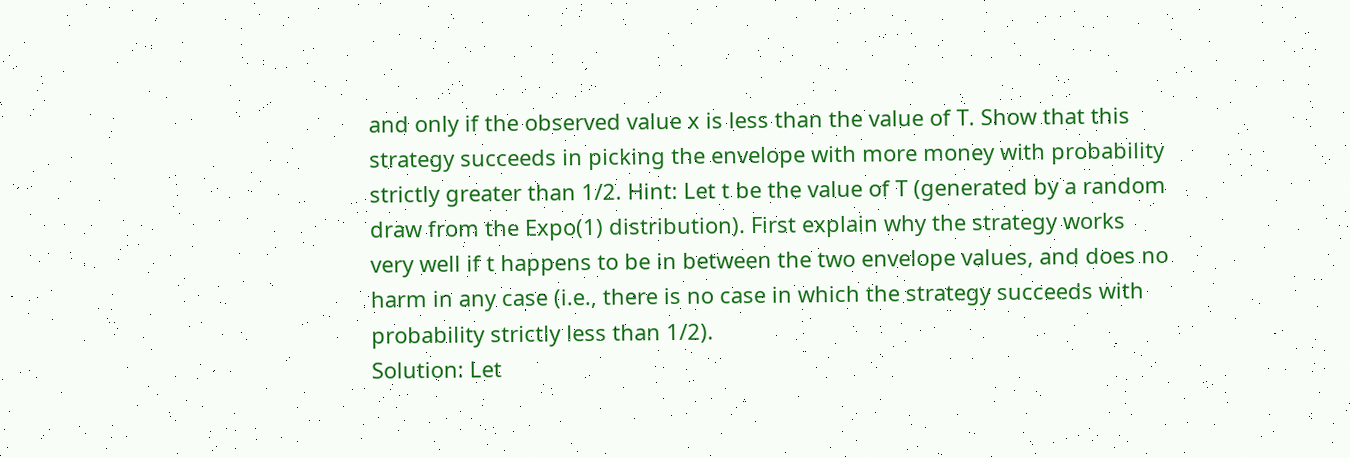and only if the observed value x is less than the value of T. Show that this strategy succeeds in picking the envelope with more money with probability strictly greater than 1/2. Hint: Let t be the value of T (generated by a random draw from the Expo(1) distribution). First explain why the strategy works very well if t happens to be in between the two envelope values, and does no harm in any case (i.e., there is no case in which the strategy succeeds with probability strictly less than 1/2).
Solution: Let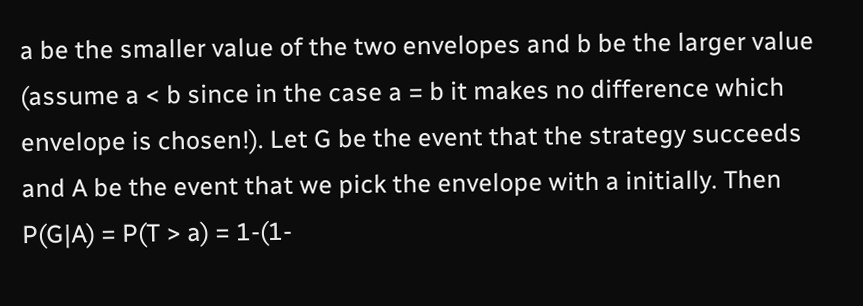a be the smaller value of the two envelopes and b be the larger value (assume a < b since in the case a = b it makes no difference which envelope is chosen!). Let G be the event that the strategy succeeds and A be the event that we pick the envelope with a initially. Then P(G|A) = P(T > a) = 1-(1-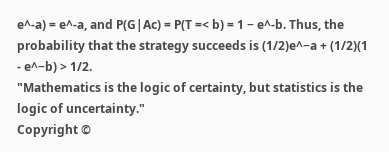e^-a) = e^-a, and P(G|Ac) = P(T =< b) = 1 − e^-b. Thus, the probability that the strategy succeeds is (1/2)e^−a + (1/2)(1 - e^−b) > 1/2.
"Mathematics is the logic of certainty, but statistics is the logic of uncertainty."
Copyright ©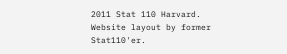2011 Stat 110 Harvard. Website layout by former Stat110'er.